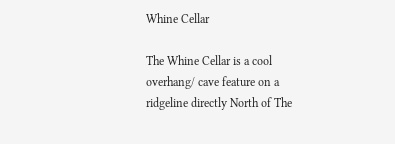Whine Cellar

The Whine Cellar is a cool overhang/ cave feature on a ridgeline directly North of The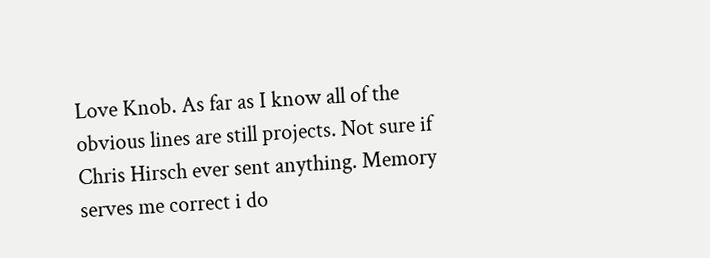Love Knob. As far as I know all of the obvious lines are still projects. Not sure if Chris Hirsch ever sent anything. Memory serves me correct i do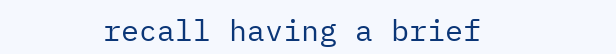recall having a brief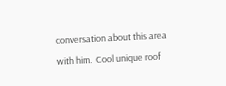conversation about this area with him.  Cool unique roof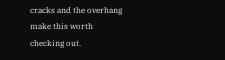cracks and the overhang make this worth checking out.